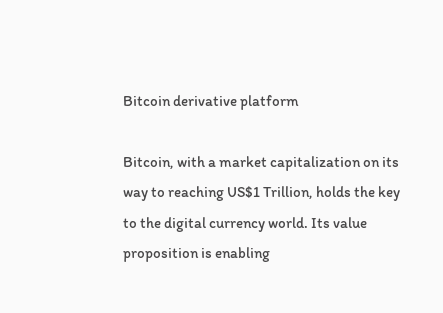Bitcoin derivative platform

Bitcoin, with a market capitalization on its way to reaching US$1 Trillion, holds the key to the digital currency world. Its value proposition is enabling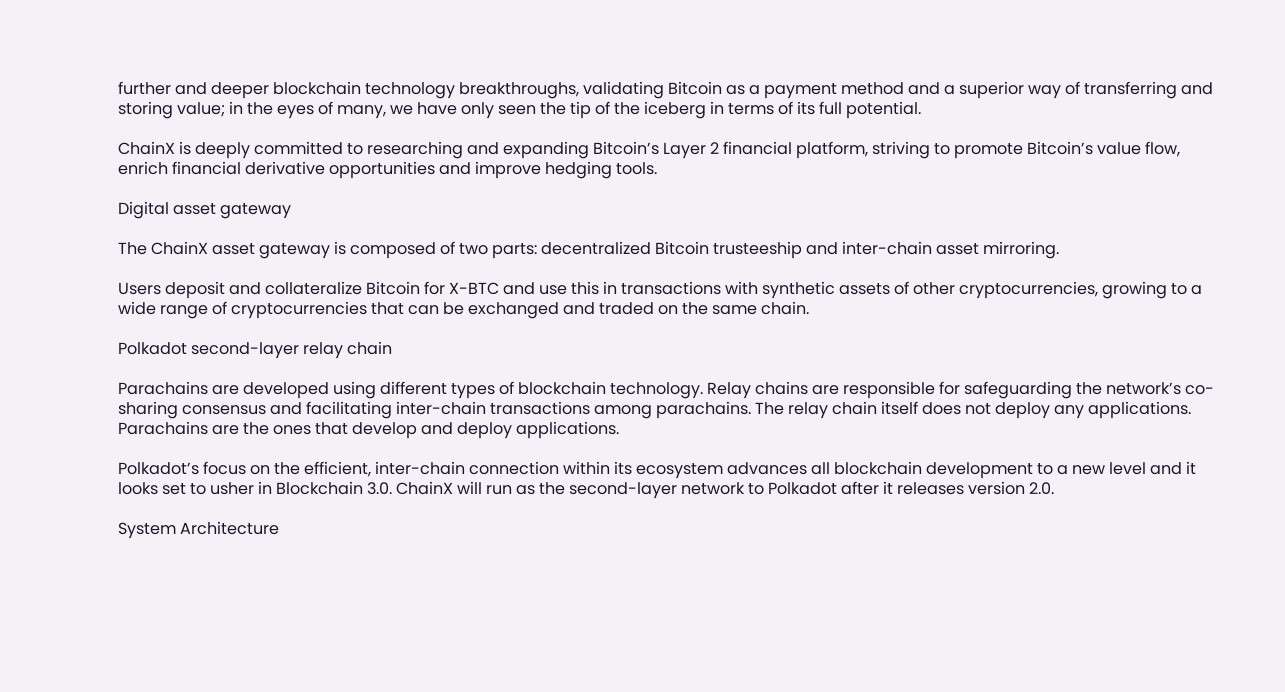further and deeper blockchain technology breakthroughs, validating Bitcoin as a payment method and a superior way of transferring and storing value; in the eyes of many, we have only seen the tip of the iceberg in terms of its full potential.

ChainX is deeply committed to researching and expanding Bitcoin’s Layer 2 financial platform, striving to promote Bitcoin’s value flow, enrich financial derivative opportunities and improve hedging tools.

Digital asset gateway

The ChainX asset gateway is composed of two parts: decentralized Bitcoin trusteeship and inter-chain asset mirroring.

Users deposit and collateralize Bitcoin for X-BTC and use this in transactions with synthetic assets of other cryptocurrencies, growing to a wide range of cryptocurrencies that can be exchanged and traded on the same chain.

Polkadot second-layer relay chain

Parachains are developed using different types of blockchain technology. Relay chains are responsible for safeguarding the network’s co-sharing consensus and facilitating inter-chain transactions among parachains. The relay chain itself does not deploy any applications. Parachains are the ones that develop and deploy applications.

Polkadot’s focus on the efficient, inter-chain connection within its ecosystem advances all blockchain development to a new level and it looks set to usher in Blockchain 3.0. ChainX will run as the second-layer network to Polkadot after it releases version 2.0.

System Architecture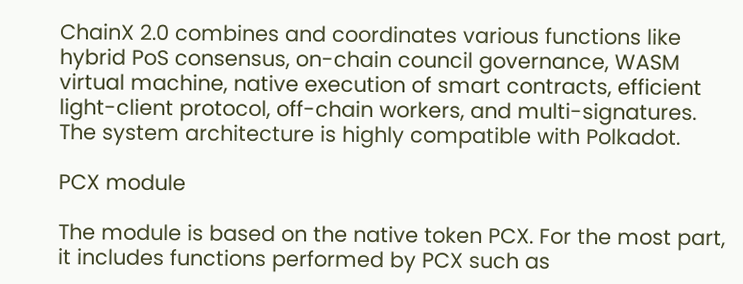ChainX 2.0 combines and coordinates various functions like hybrid PoS consensus, on-chain council governance, WASM virtual machine, native execution of smart contracts, efficient light-client protocol, off-chain workers, and multi-signatures. The system architecture is highly compatible with Polkadot.

PCX module

The module is based on the native token PCX. For the most part, it includes functions performed by PCX such as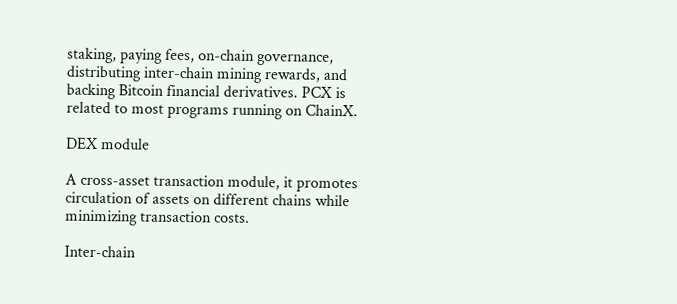staking, paying fees, on-chain governance, distributing inter-chain mining rewards, and backing Bitcoin financial derivatives. PCX is related to most programs running on ChainX.

DEX module

A cross-asset transaction module, it promotes circulation of assets on different chains while minimizing transaction costs.

Inter-chain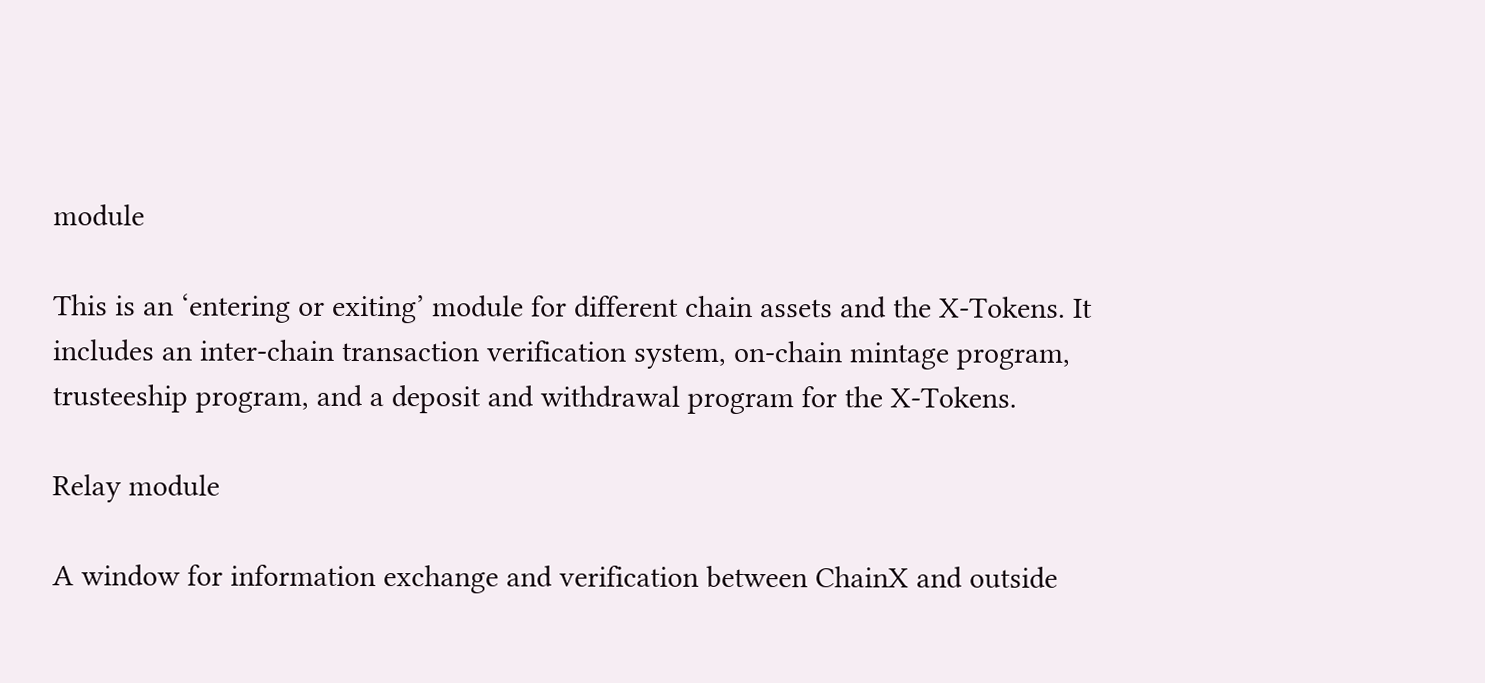module

This is an ‘entering or exiting’ module for different chain assets and the X-Tokens. It includes an inter-chain transaction verification system, on-chain mintage program, trusteeship program, and a deposit and withdrawal program for the X-Tokens.

Relay module

A window for information exchange and verification between ChainX and outside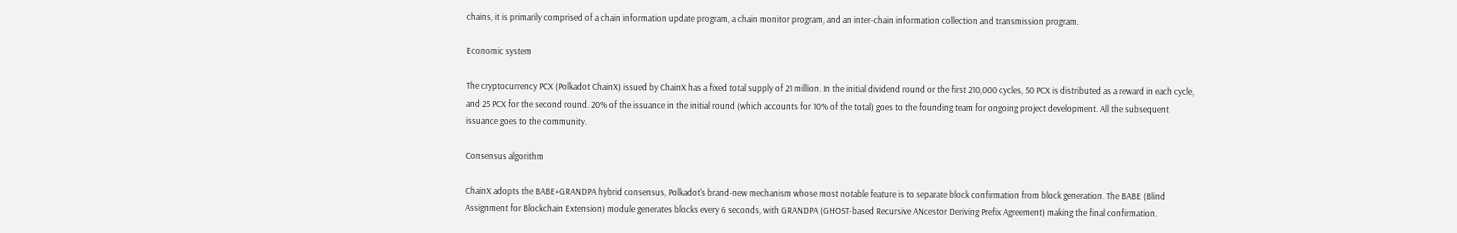chains, it is primarily comprised of a chain information update program, a chain monitor program, and an inter-chain information collection and transmission program.

Economic system

The cryptocurrency PCX (Polkadot ChainX) issued by ChainX has a fixed total supply of 21 million. In the initial dividend round or the first 210,000 cycles, 50 PCX is distributed as a reward in each cycle, and 25 PCX for the second round. 20% of the issuance in the initial round (which accounts for 10% of the total) goes to the founding team for ongoing project development. All the subsequent issuance goes to the community.

Consensus algorithm

ChainX adopts the BABE+GRANDPA hybrid consensus, Polkadot's brand-new mechanism whose most notable feature is to separate block confirmation from block generation. The BABE (Blind Assignment for Blockchain Extension) module generates blocks every 6 seconds, with GRANDPA (GHOST-based Recursive ANcestor Deriving Prefix Agreement) making the final confirmation.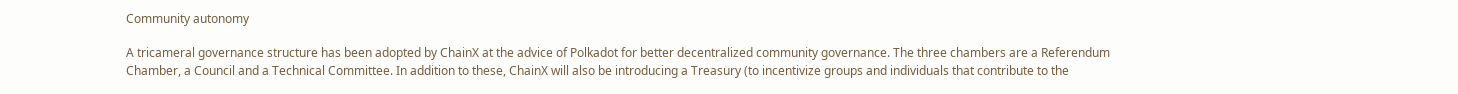Community autonomy

A tricameral governance structure has been adopted by ChainX at the advice of Polkadot for better decentralized community governance. The three chambers are a Referendum Chamber, a Council and a Technical Committee. In addition to these, ChainX will also be introducing a Treasury (to incentivize groups and individuals that contribute to the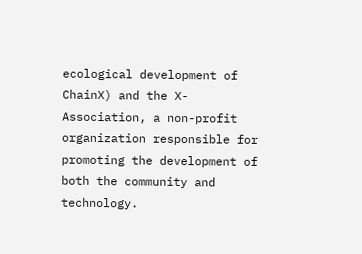ecological development of ChainX) and the X-Association, a non-profit organization responsible for promoting the development of both the community and technology.